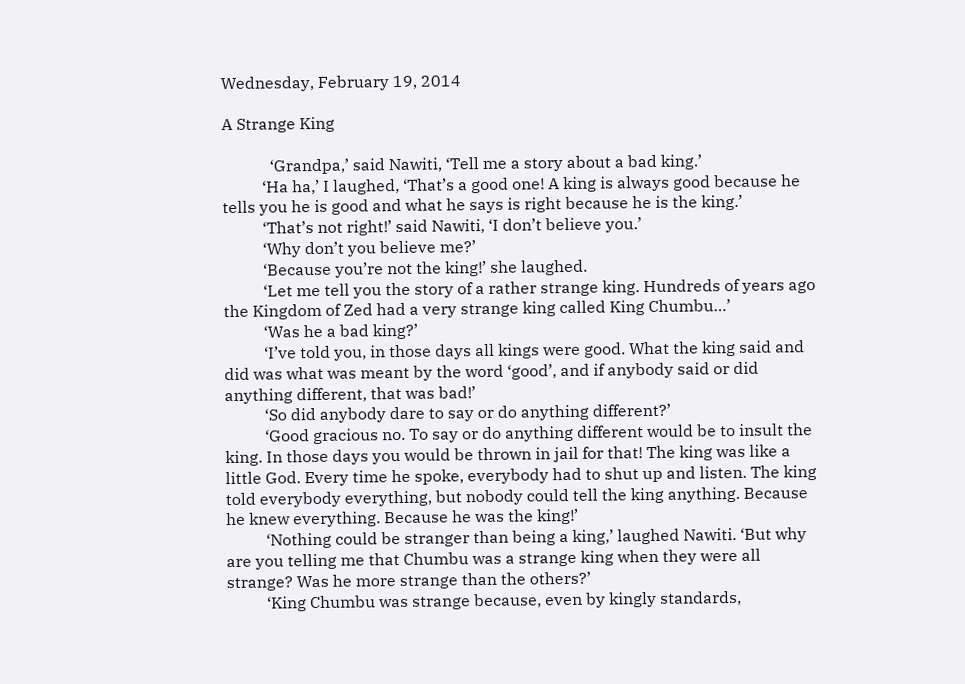Wednesday, February 19, 2014

A Strange King

            ‘Grandpa,’ said Nawiti, ‘Tell me a story about a bad king.’
          ‘Ha ha,’ I laughed, ‘That’s a good one! A king is always good because he tells you he is good and what he says is right because he is the king.’
          ‘That’s not right!’ said Nawiti, ‘I don’t believe you.’
          ‘Why don’t you believe me?’
          ‘Because you’re not the king!’ she laughed.
          ‘Let me tell you the story of a rather strange king. Hundreds of years ago the Kingdom of Zed had a very strange king called King Chumbu…’
          ‘Was he a bad king?’
          ‘I’ve told you, in those days all kings were good. What the king said and did was what was meant by the word ‘good’, and if anybody said or did anything different, that was bad!’
          ‘So did anybody dare to say or do anything different?’
          ‘Good gracious no. To say or do anything different would be to insult the king. In those days you would be thrown in jail for that! The king was like a little God. Every time he spoke, everybody had to shut up and listen. The king told everybody everything, but nobody could tell the king anything. Because he knew everything. Because he was the king!’
          ‘Nothing could be stranger than being a king,’ laughed Nawiti. ‘But why are you telling me that Chumbu was a strange king when they were all strange? Was he more strange than the others?’
          ‘King Chumbu was strange because, even by kingly standards,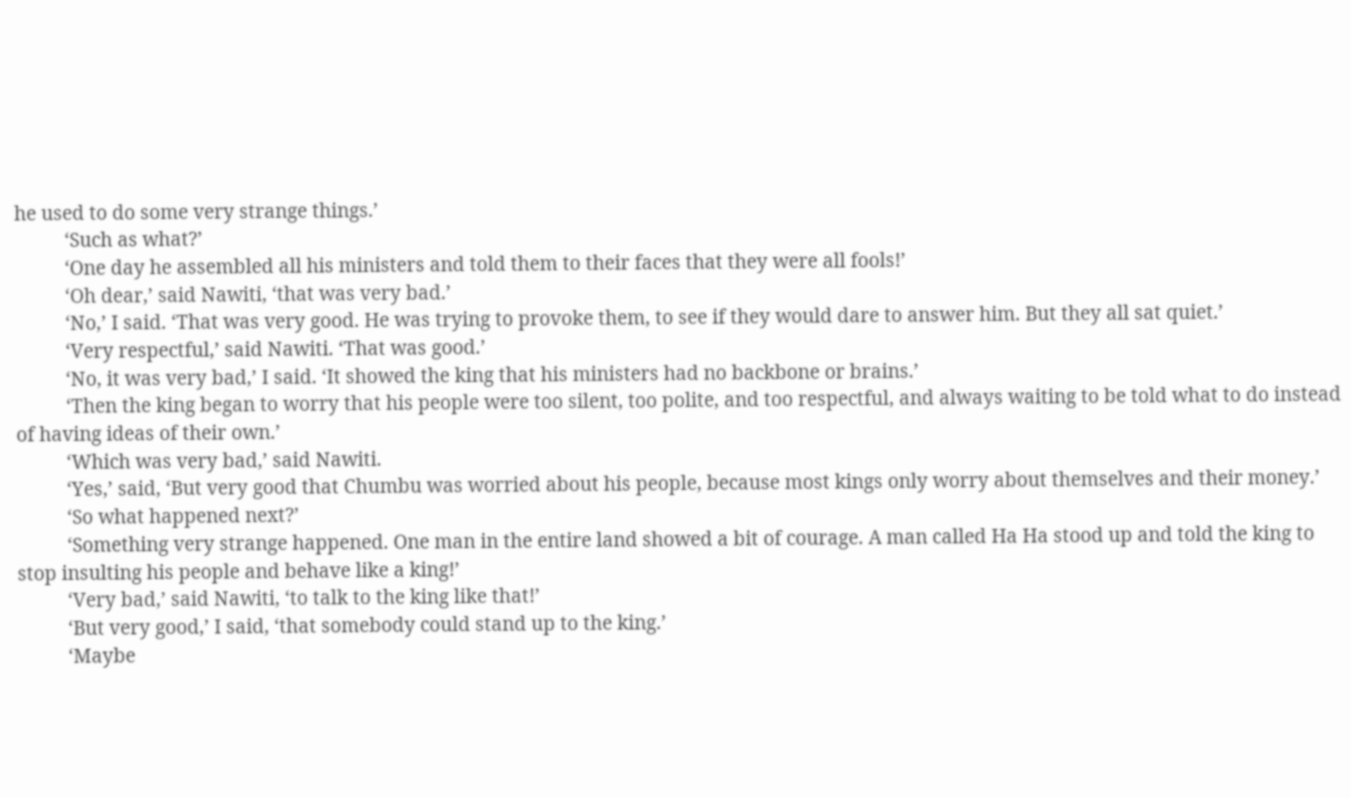he used to do some very strange things.’
          ‘Such as what?’
          ‘One day he assembled all his ministers and told them to their faces that they were all fools!’
          ‘Oh dear,’ said Nawiti, ‘that was very bad.’
          ‘No,’ I said. ‘That was very good. He was trying to provoke them, to see if they would dare to answer him. But they all sat quiet.’
          ‘Very respectful,’ said Nawiti. ‘That was good.’
          ‘No, it was very bad,’ I said. ‘It showed the king that his ministers had no backbone or brains.’
          ‘Then the king began to worry that his people were too silent, too polite, and too respectful, and always waiting to be told what to do instead of having ideas of their own.’
          ‘Which was very bad,’ said Nawiti.
          ‘Yes,’ said, ‘But very good that Chumbu was worried about his people, because most kings only worry about themselves and their money.’
          ‘So what happened next?’
          ‘Something very strange happened. One man in the entire land showed a bit of courage. A man called Ha Ha stood up and told the king to stop insulting his people and behave like a king!’
          ‘Very bad,’ said Nawiti, ‘to talk to the king like that!’
          ‘But very good,’ I said, ‘that somebody could stand up to the king.’
          ‘Maybe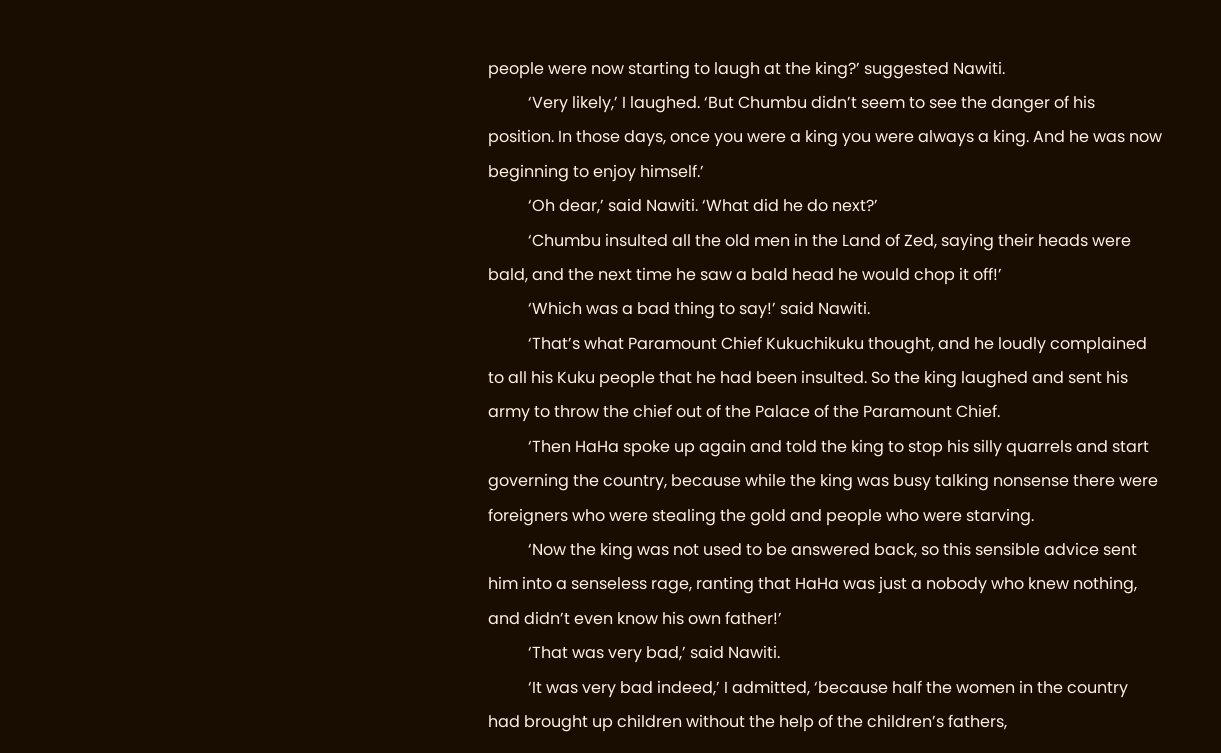people were now starting to laugh at the king?’ suggested Nawiti.
          ‘Very likely,’ I laughed. ‘But Chumbu didn’t seem to see the danger of his position. In those days, once you were a king you were always a king. And he was now beginning to enjoy himself.’
          ‘Oh dear,’ said Nawiti. ‘What did he do next?’
          ‘Chumbu insulted all the old men in the Land of Zed, saying their heads were bald, and the next time he saw a bald head he would chop it off!’
          ‘Which was a bad thing to say!’ said Nawiti.
          ‘That’s what Paramount Chief Kukuchikuku thought, and he loudly complained to all his Kuku people that he had been insulted. So the king laughed and sent his army to throw the chief out of the Palace of the Paramount Chief.
          ‘Then HaHa spoke up again and told the king to stop his silly quarrels and start governing the country, because while the king was busy talking nonsense there were foreigners who were stealing the gold and people who were starving.
          ‘Now the king was not used to be answered back, so this sensible advice sent him into a senseless rage, ranting that HaHa was just a nobody who knew nothing, and didn’t even know his own father!’
          ‘That was very bad,’ said Nawiti.
          ‘It was very bad indeed,’ I admitted, ‘because half the women in the country had brought up children without the help of the children’s fathers,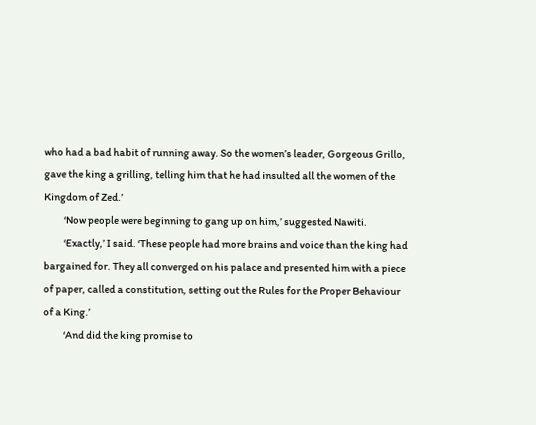who had a bad habit of running away. So the women’s leader, Gorgeous Grillo, gave the king a grilling, telling him that he had insulted all the women of the Kingdom of Zed.’
          ‘Now people were beginning to gang up on him,’ suggested Nawiti.
          ‘Exactly,’ I said. ‘These people had more brains and voice than the king had bargained for. They all converged on his palace and presented him with a piece of paper, called a constitution, setting out the Rules for the Proper Behaviour of a King.’
          ‘And did the king promise to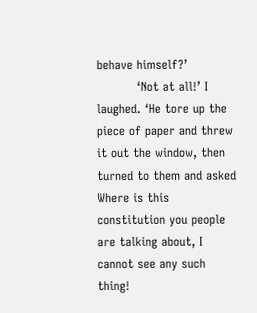behave himself?’
          ‘Not at all!’ I laughed. ‘He tore up the piece of paper and threw it out the window, then turned to them and asked Where is this constitution you people are talking about, I cannot see any such thing!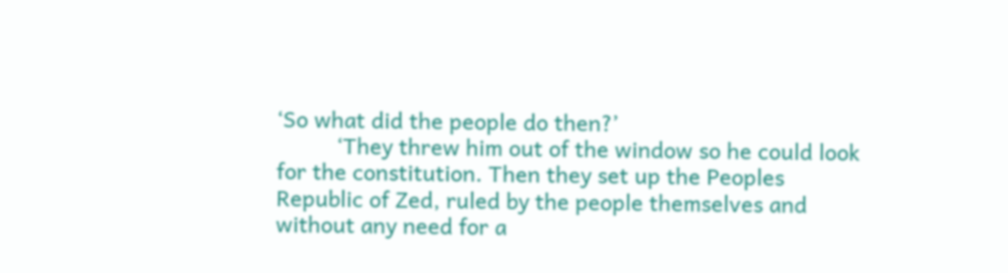‘So what did the people do then?’
          ‘They threw him out of the window so he could look for the constitution. Then they set up the Peoples Republic of Zed, ruled by the people themselves and without any need for a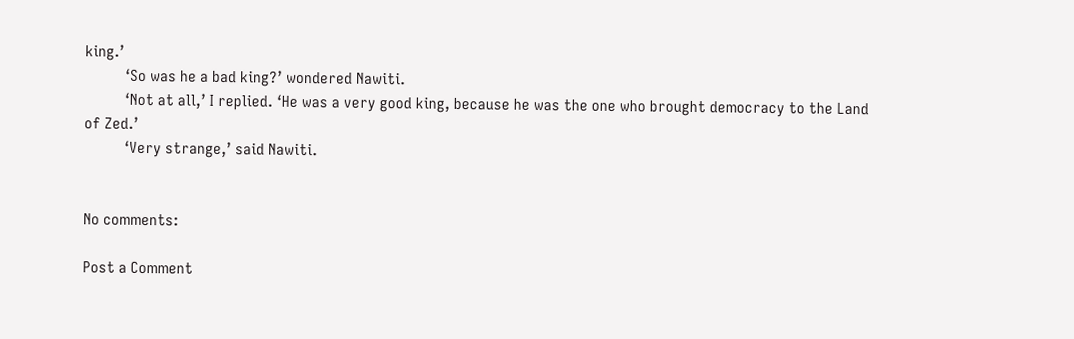king.’
          ‘So was he a bad king?’ wondered Nawiti.
          ‘Not at all,’ I replied. ‘He was a very good king, because he was the one who brought democracy to the Land of Zed.’
          ‘Very strange,’ said Nawiti.


No comments:

Post a Comment